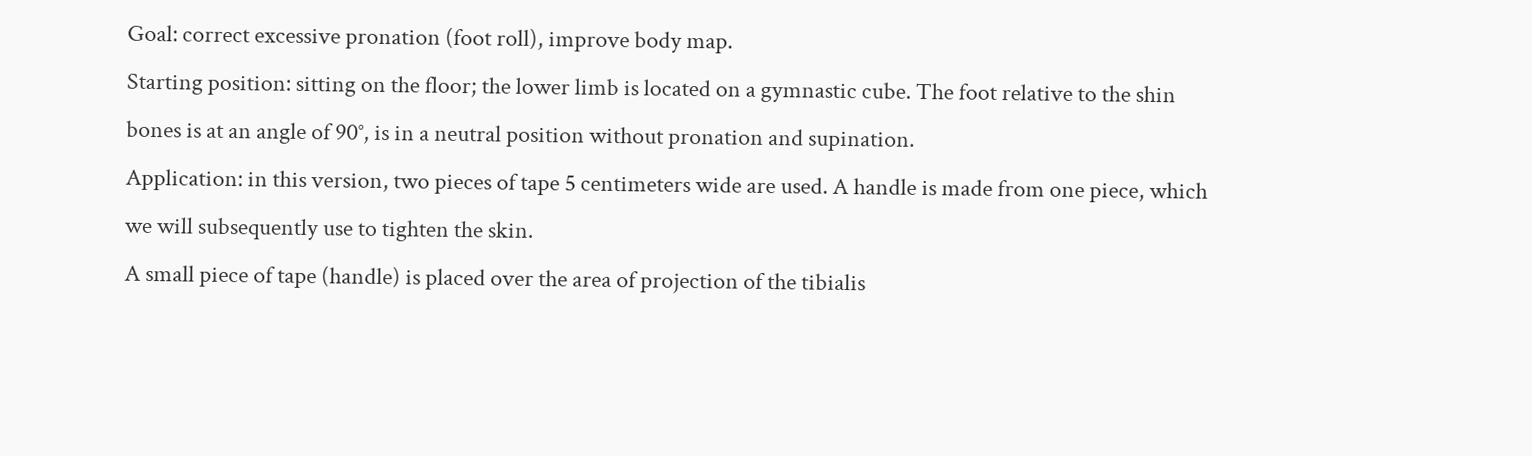Goal: correct excessive pronation (foot roll), improve body map.
Starting position: sitting on the floor; the lower limb is located on a gymnastic cube. The foot relative to the shin bones is at an angle of 90°, is in a neutral position without pronation and supination.
Application: in this version, two pieces of tape 5 centimeters wide are used. A handle is made from one piece, which we will subsequently use to tighten the skin.
A small piece of tape (handle) is placed over the area of projection of the tibialis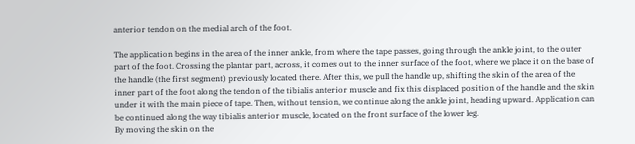anterior tendon on the medial arch of the foot.

The application begins in the area of the inner ankle, from where the tape passes, going through the ankle joint, to the outer part of the foot. Crossing the plantar part, across, it comes out to the inner surface of the foot, where we place it on the base of the handle (the first segment) previously located there. After this, we pull the handle up, shifting the skin of the area of the inner part of the foot along the tendon of the tibialis anterior muscle and fix this displaced position of the handle and the skin under it with the main piece of tape. Then, without tension, we continue along the ankle joint, heading upward. Application can be continued along the way tibialis anterior muscle, located on the front surface of the lower leg.
By moving the skin on the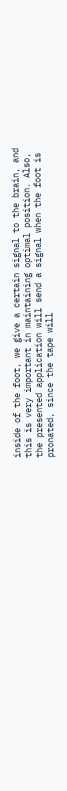inside of the foot, we give a certain signal to the brain, and this is very important in maintaining optimal position. Also, the presented application will send a signal when the foot is pronated, since the tape will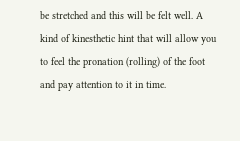be stretched and this will be felt well. A kind of kinesthetic hint that will allow you to feel the pronation (rolling) of the foot and pay attention to it in time.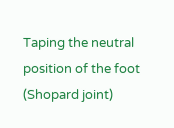Taping the neutral position of the foot (Shopard joint)